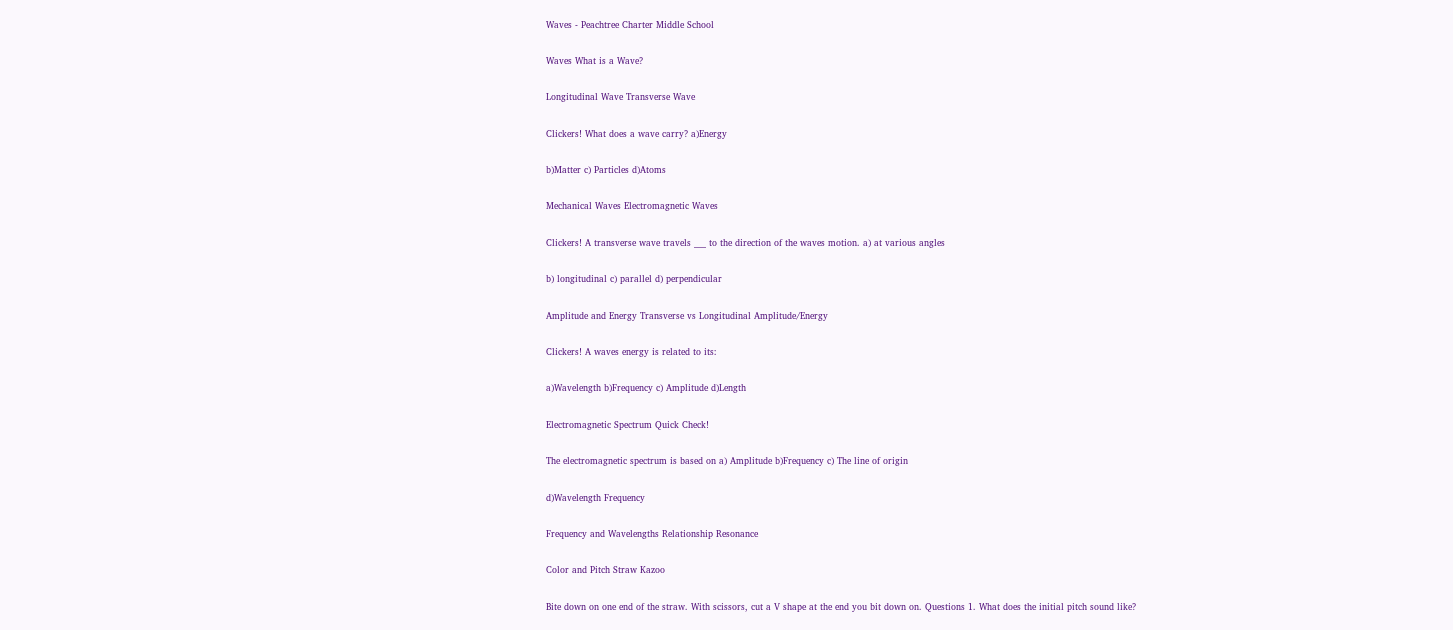Waves - Peachtree Charter Middle School

Waves What is a Wave?

Longitudinal Wave Transverse Wave

Clickers! What does a wave carry? a)Energy

b)Matter c) Particles d)Atoms

Mechanical Waves Electromagnetic Waves

Clickers! A transverse wave travels ___ to the direction of the waves motion. a) at various angles

b) longitudinal c) parallel d) perpendicular

Amplitude and Energy Transverse vs Longitudinal Amplitude/Energy

Clickers! A waves energy is related to its:

a)Wavelength b)Frequency c) Amplitude d)Length

Electromagnetic Spectrum Quick Check!

The electromagnetic spectrum is based on a) Amplitude b)Frequency c) The line of origin

d)Wavelength Frequency

Frequency and Wavelengths Relationship Resonance

Color and Pitch Straw Kazoo

Bite down on one end of the straw. With scissors, cut a V shape at the end you bit down on. Questions 1. What does the initial pitch sound like?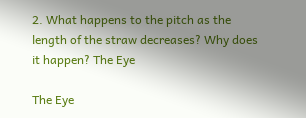2. What happens to the pitch as the length of the straw decreases? Why does it happen? The Eye

The Eye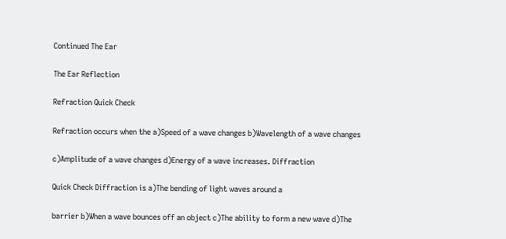Continued The Ear

The Ear Reflection

Refraction Quick Check

Refraction occurs when the a)Speed of a wave changes b)Wavelength of a wave changes

c)Amplitude of a wave changes d)Energy of a wave increases. Diffraction

Quick Check Diffraction is a)The bending of light waves around a

barrier b)When a wave bounces off an object c)The ability to form a new wave d)The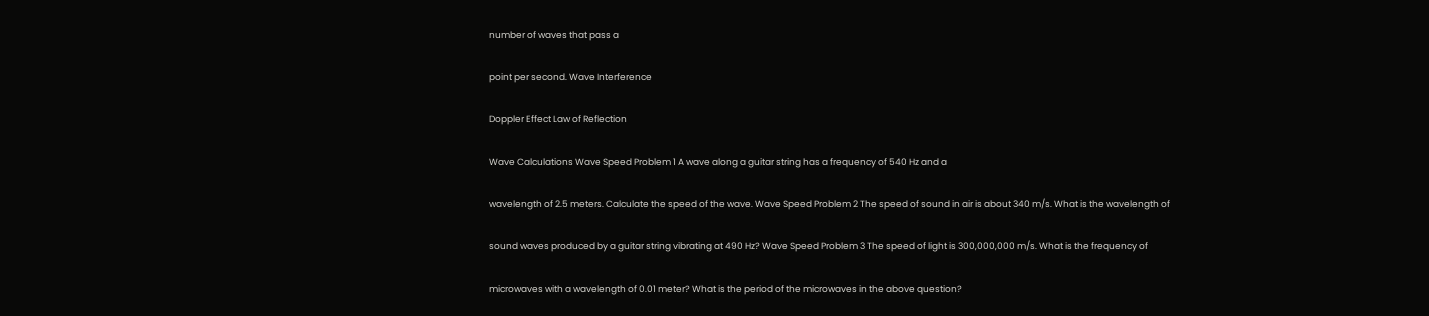number of waves that pass a

point per second. Wave Interference

Doppler Effect Law of Reflection

Wave Calculations Wave Speed Problem 1 A wave along a guitar string has a frequency of 540 Hz and a

wavelength of 2.5 meters. Calculate the speed of the wave. Wave Speed Problem 2 The speed of sound in air is about 340 m/s. What is the wavelength of

sound waves produced by a guitar string vibrating at 490 Hz? Wave Speed Problem 3 The speed of light is 300,000,000 m/s. What is the frequency of

microwaves with a wavelength of 0.01 meter? What is the period of the microwaves in the above question?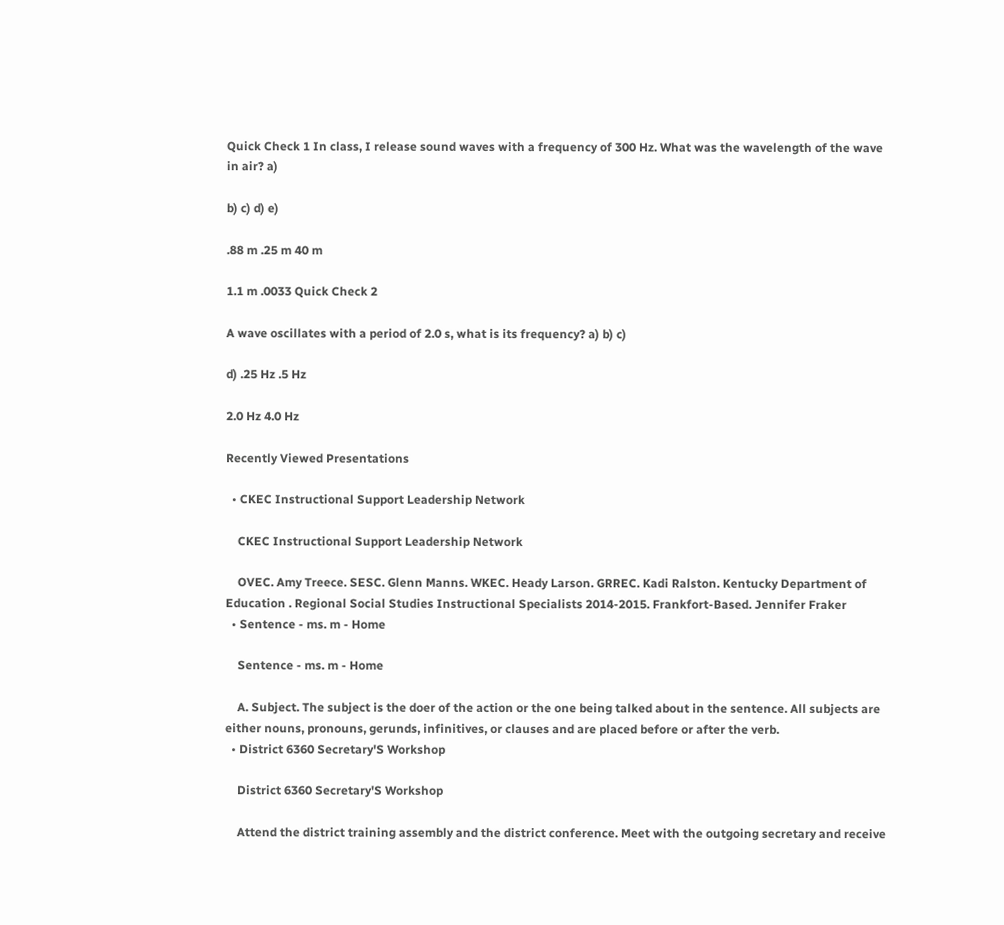Quick Check 1 In class, I release sound waves with a frequency of 300 Hz. What was the wavelength of the wave in air? a)

b) c) d) e)

.88 m .25 m 40 m

1.1 m .0033 Quick Check 2

A wave oscillates with a period of 2.0 s, what is its frequency? a) b) c)

d) .25 Hz .5 Hz

2.0 Hz 4.0 Hz

Recently Viewed Presentations

  • CKEC Instructional Support Leadership Network

    CKEC Instructional Support Leadership Network

    OVEC. Amy Treece. SESC. Glenn Manns. WKEC. Heady Larson. GRREC. Kadi Ralston. Kentucky Department of Education . Regional Social Studies Instructional Specialists 2014-2015. Frankfort-Based. Jennifer Fraker
  • Sentence - ms. m - Home

    Sentence - ms. m - Home

    A. Subject. The subject is the doer of the action or the one being talked about in the sentence. All subjects are either nouns, pronouns, gerunds, infinitives, or clauses and are placed before or after the verb.
  • District 6360 Secretary'S Workshop

    District 6360 Secretary'S Workshop

    Attend the district training assembly and the district conference. Meet with the outgoing secretary and receive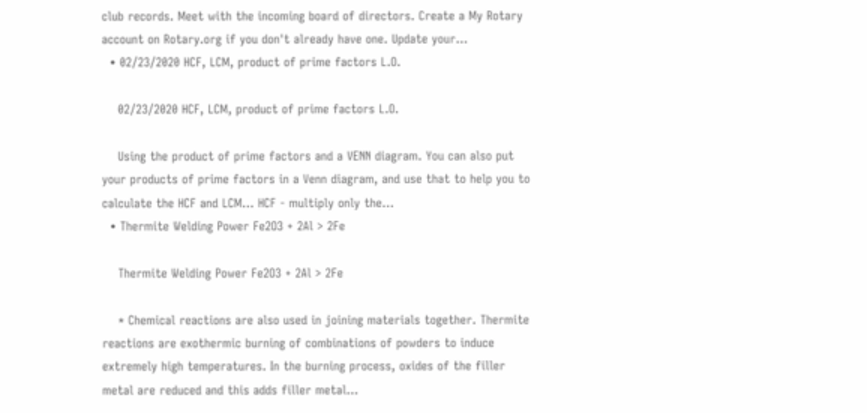club records. Meet with the incoming board of directors. Create a My Rotary account on Rotary.org if you don't already have one. Update your...
  • 02/23/2020 HCF, LCM, product of prime factors L.O.

    02/23/2020 HCF, LCM, product of prime factors L.O.

    Using the product of prime factors and a VENN diagram. You can also put your products of prime factors in a Venn diagram, and use that to help you to calculate the HCF and LCM… HCF - multiply only the...
  • Thermite Welding Power Fe2O3 + 2Al > 2Fe

    Thermite Welding Power Fe2O3 + 2Al > 2Fe

    * Chemical reactions are also used in joining materials together. Thermite reactions are exothermic burning of combinations of powders to induce extremely high temperatures. In the burning process, oxides of the filler metal are reduced and this adds filler metal...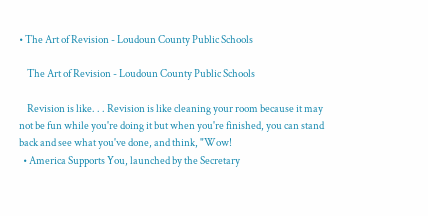• The Art of Revision - Loudoun County Public Schools

    The Art of Revision - Loudoun County Public Schools

    Revision is like. . . Revision is like cleaning your room because it may not be fun while you're doing it but when you're finished, you can stand back and see what you've done, and think, "Wow!
  • America Supports You, launched by the Secretary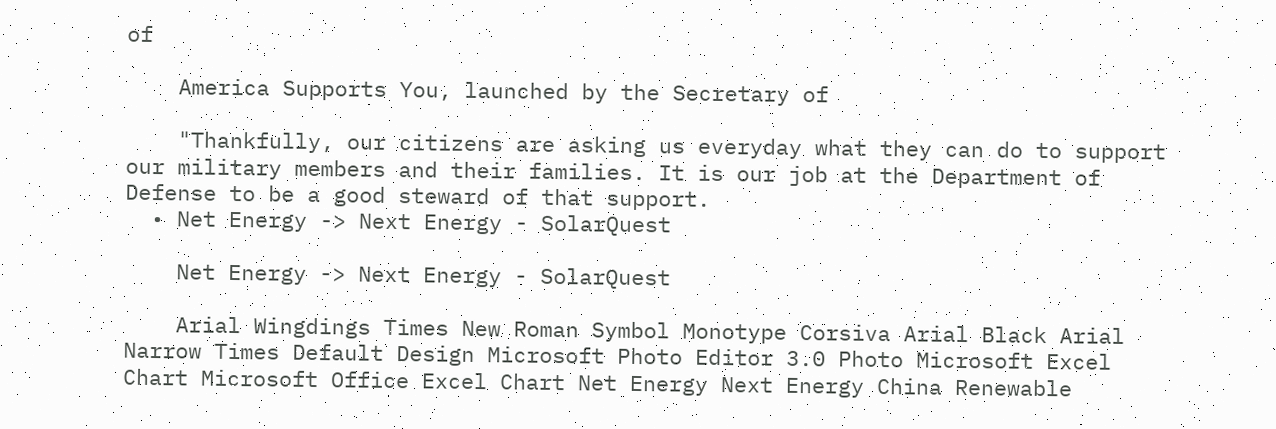of

    America Supports You, launched by the Secretary of

    "Thankfully, our citizens are asking us everyday what they can do to support our military members and their families. It is our job at the Department of Defense to be a good steward of that support.
  • Net Energy -> Next Energy - SolarQuest

    Net Energy -> Next Energy - SolarQuest

    Arial Wingdings Times New Roman Symbol Monotype Corsiva Arial Black Arial Narrow Times Default Design Microsoft Photo Editor 3.0 Photo Microsoft Excel Chart Microsoft Office Excel Chart Net Energy Next Energy China Renewable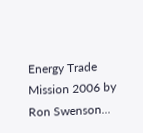Energy Trade Mission 2006 by Ron Swenson...